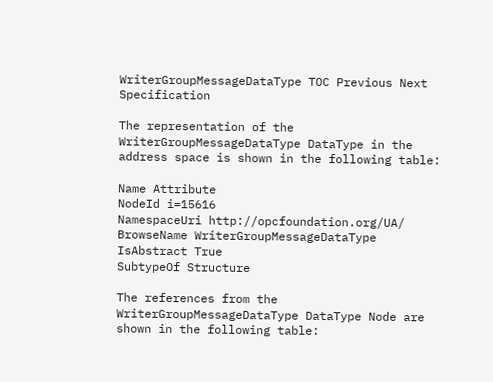WriterGroupMessageDataType TOC Previous Next Specification

The representation of the WriterGroupMessageDataType DataType in the address space is shown in the following table:

Name Attribute
NodeId i=15616
NamespaceUri http://opcfoundation.org/UA/
BrowseName WriterGroupMessageDataType
IsAbstract True
SubtypeOf Structure

The references from the WriterGroupMessageDataType DataType Node are shown in the following table: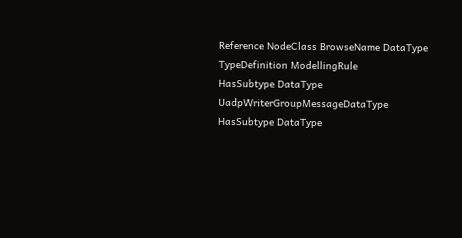Reference NodeClass BrowseName DataType TypeDefinition ModellingRule
HasSubtype DataType UadpWriterGroupMessageDataType
HasSubtype DataType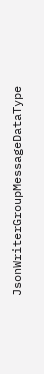JsonWriterGroupMessageDataType